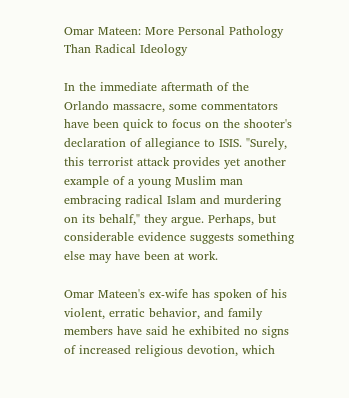Omar Mateen: More Personal Pathology Than Radical Ideology

In the immediate aftermath of the Orlando massacre, some commentators have been quick to focus on the shooter's declaration of allegiance to ISIS. "Surely, this terrorist attack provides yet another example of a young Muslim man embracing radical Islam and murdering on its behalf," they argue. Perhaps, but considerable evidence suggests something else may have been at work.

Omar Mateen's ex-wife has spoken of his violent, erratic behavior, and family members have said he exhibited no signs of increased religious devotion, which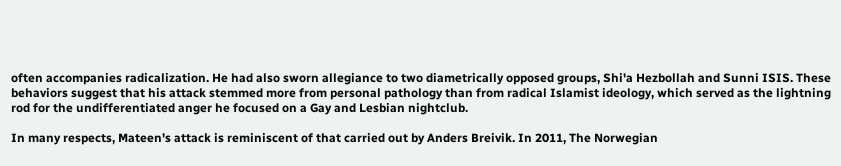often accompanies radicalization. He had also sworn allegiance to two diametrically opposed groups, Shi'a Hezbollah and Sunni ISIS. These behaviors suggest that his attack stemmed more from personal pathology than from radical Islamist ideology, which served as the lightning rod for the undifferentiated anger he focused on a Gay and Lesbian nightclub.

In many respects, Mateen's attack is reminiscent of that carried out by Anders Breivik. In 2011, The Norwegian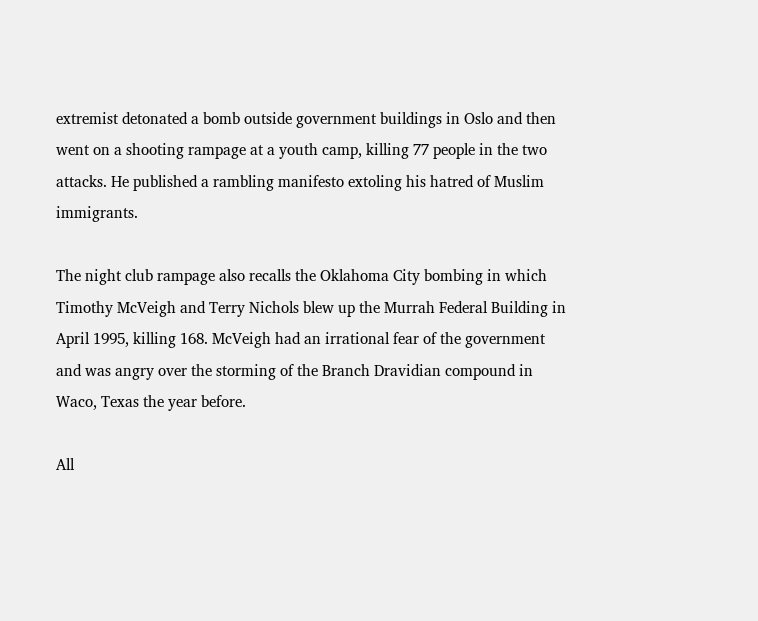extremist detonated a bomb outside government buildings in Oslo and then went on a shooting rampage at a youth camp, killing 77 people in the two attacks. He published a rambling manifesto extoling his hatred of Muslim immigrants.

The night club rampage also recalls the Oklahoma City bombing in which Timothy McVeigh and Terry Nichols blew up the Murrah Federal Building in April 1995, killing 168. McVeigh had an irrational fear of the government and was angry over the storming of the Branch Dravidian compound in Waco, Texas the year before.

All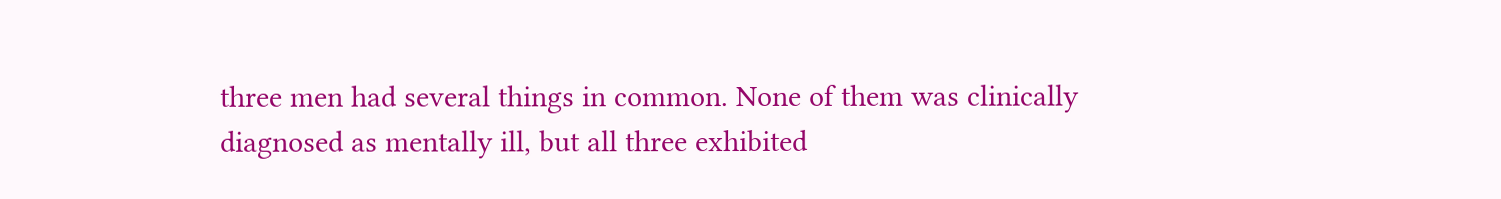three men had several things in common. None of them was clinically diagnosed as mentally ill, but all three exhibited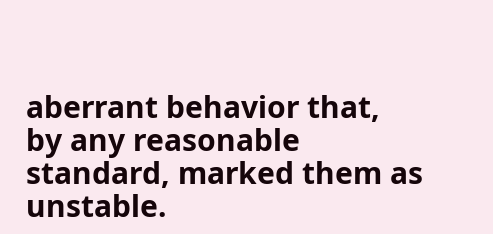aberrant behavior that, by any reasonable standard, marked them as unstable.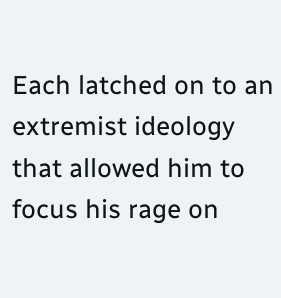Each latched on to an extremist ideology that allowed him to focus his rage on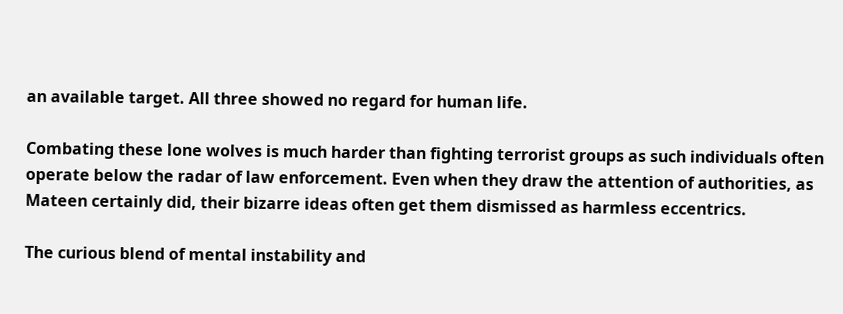an available target. All three showed no regard for human life.

Combating these lone wolves is much harder than fighting terrorist groups as such individuals often operate below the radar of law enforcement. Even when they draw the attention of authorities, as Mateen certainly did, their bizarre ideas often get them dismissed as harmless eccentrics.

The curious blend of mental instability and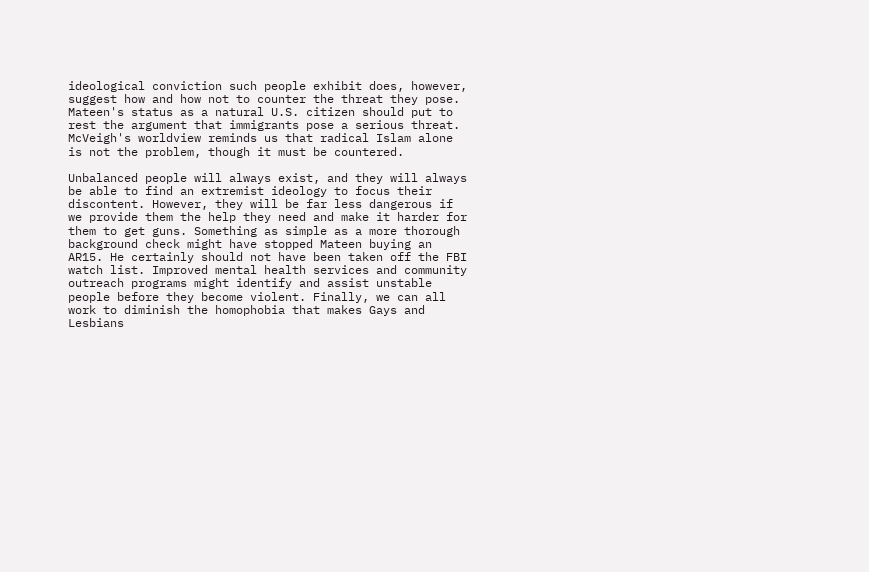ideological conviction such people exhibit does, however, suggest how and how not to counter the threat they pose. Mateen's status as a natural U.S. citizen should put to rest the argument that immigrants pose a serious threat. McVeigh's worldview reminds us that radical Islam alone is not the problem, though it must be countered.

Unbalanced people will always exist, and they will always be able to find an extremist ideology to focus their discontent. However, they will be far less dangerous if we provide them the help they need and make it harder for them to get guns. Something as simple as a more thorough background check might have stopped Mateen buying an AR15. He certainly should not have been taken off the FBI watch list. Improved mental health services and community outreach programs might identify and assist unstable people before they become violent. Finally, we can all work to diminish the homophobia that makes Gays and Lesbians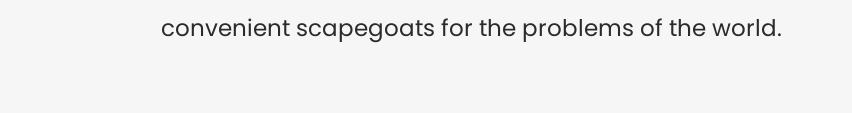convenient scapegoats for the problems of the world.